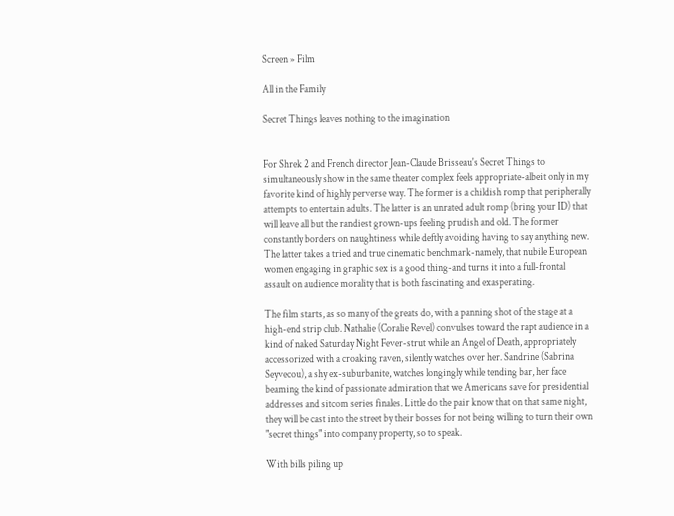Screen » Film

All in the Family

Secret Things leaves nothing to the imagination


For Shrek 2 and French director Jean-Claude Brisseau's Secret Things to simultaneously show in the same theater complex feels appropriate-albeit only in my favorite kind of highly perverse way. The former is a childish romp that peripherally attempts to entertain adults. The latter is an unrated adult romp (bring your ID) that will leave all but the randiest grown-ups feeling prudish and old. The former constantly borders on naughtiness while deftly avoiding having to say anything new. The latter takes a tried and true cinematic benchmark-namely, that nubile European women engaging in graphic sex is a good thing-and turns it into a full-frontal assault on audience morality that is both fascinating and exasperating.

The film starts, as so many of the greats do, with a panning shot of the stage at a high-end strip club. Nathalie (Coralie Revel) convulses toward the rapt audience in a kind of naked Saturday Night Fever-strut while an Angel of Death, appropriately accessorized with a croaking raven, silently watches over her. Sandrine (Sabrina Seyvecou), a shy ex-suburbanite, watches longingly while tending bar, her face beaming the kind of passionate admiration that we Americans save for presidential addresses and sitcom series finales. Little do the pair know that on that same night, they will be cast into the street by their bosses for not being willing to turn their own "secret things" into company property, so to speak.

With bills piling up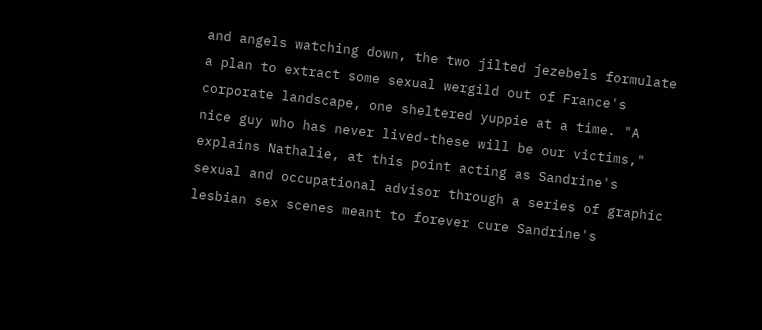and angels watching down, the two jilted jezebels formulate a plan to extract some sexual wergild out of France's corporate landscape, one sheltered yuppie at a time. "A nice guy who has never lived-these will be our victims," explains Nathalie, at this point acting as Sandrine's sexual and occupational advisor through a series of graphic lesbian sex scenes meant to forever cure Sandrine's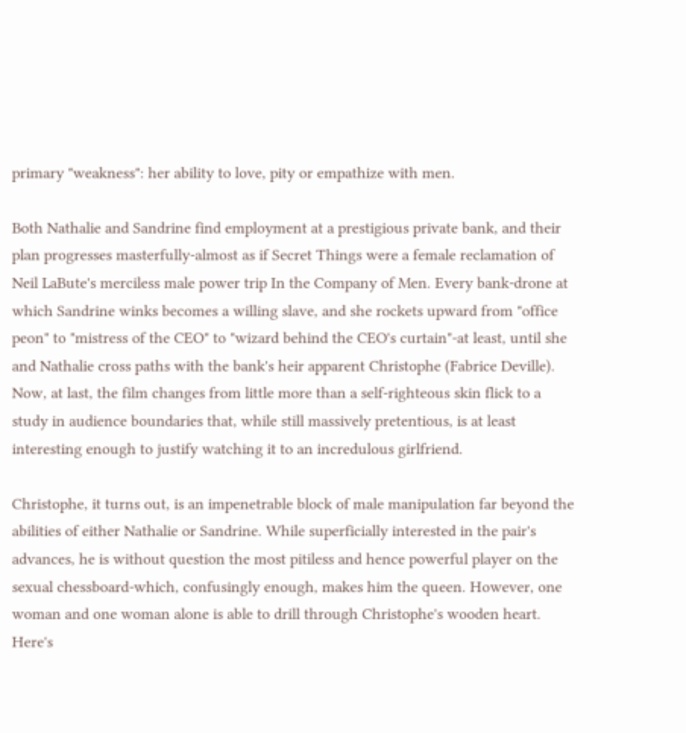primary "weakness": her ability to love, pity or empathize with men.

Both Nathalie and Sandrine find employment at a prestigious private bank, and their plan progresses masterfully-almost as if Secret Things were a female reclamation of Neil LaBute's merciless male power trip In the Company of Men. Every bank-drone at which Sandrine winks becomes a willing slave, and she rockets upward from "office peon" to "mistress of the CEO" to "wizard behind the CEO's curtain"-at least, until she and Nathalie cross paths with the bank's heir apparent Christophe (Fabrice Deville). Now, at last, the film changes from little more than a self-righteous skin flick to a study in audience boundaries that, while still massively pretentious, is at least interesting enough to justify watching it to an incredulous girlfriend.

Christophe, it turns out, is an impenetrable block of male manipulation far beyond the abilities of either Nathalie or Sandrine. While superficially interested in the pair's advances, he is without question the most pitiless and hence powerful player on the sexual chessboard-which, confusingly enough, makes him the queen. However, one woman and one woman alone is able to drill through Christophe's wooden heart. Here's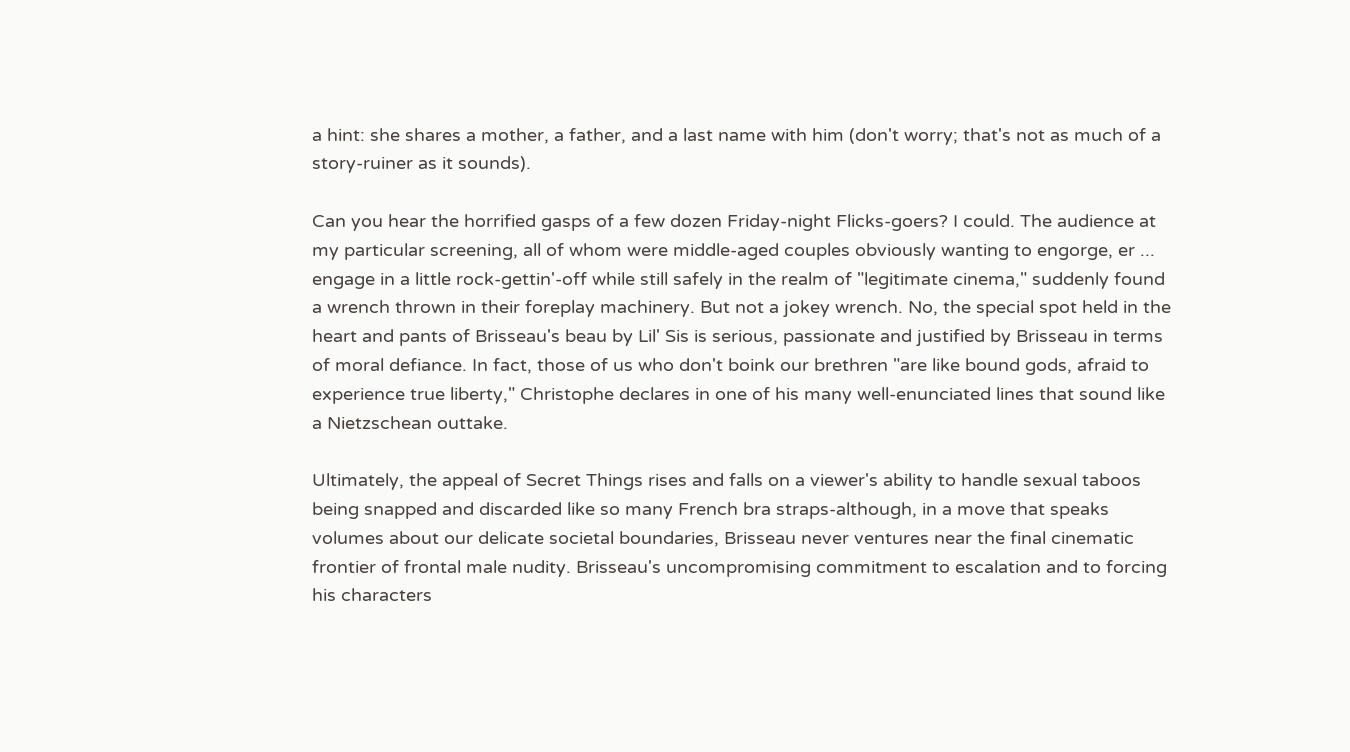a hint: she shares a mother, a father, and a last name with him (don't worry; that's not as much of a story-ruiner as it sounds).

Can you hear the horrified gasps of a few dozen Friday-night Flicks-goers? I could. The audience at my particular screening, all of whom were middle-aged couples obviously wanting to engorge, er ... engage in a little rock-gettin'-off while still safely in the realm of "legitimate cinema," suddenly found a wrench thrown in their foreplay machinery. But not a jokey wrench. No, the special spot held in the heart and pants of Brisseau's beau by Lil' Sis is serious, passionate and justified by Brisseau in terms of moral defiance. In fact, those of us who don't boink our brethren "are like bound gods, afraid to experience true liberty," Christophe declares in one of his many well-enunciated lines that sound like a Nietzschean outtake.

Ultimately, the appeal of Secret Things rises and falls on a viewer's ability to handle sexual taboos being snapped and discarded like so many French bra straps-although, in a move that speaks volumes about our delicate societal boundaries, Brisseau never ventures near the final cinematic frontier of frontal male nudity. Brisseau's uncompromising commitment to escalation and to forcing his characters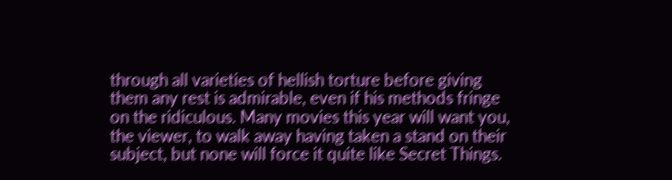through all varieties of hellish torture before giving them any rest is admirable, even if his methods fringe on the ridiculous. Many movies this year will want you, the viewer, to walk away having taken a stand on their subject, but none will force it quite like Secret Things.